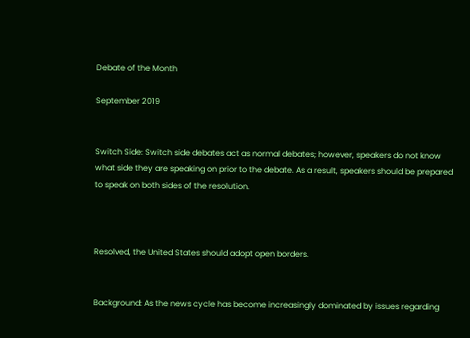Debate of the Month

September 2019


Switch Side: Switch side debates act as normal debates; however, speakers do not know what side they are speaking on prior to the debate. As a result, speakers should be prepared to speak on both sides of the resolution.



Resolved, the United States should adopt open borders.


Background: As the news cycle has become increasingly dominated by issues regarding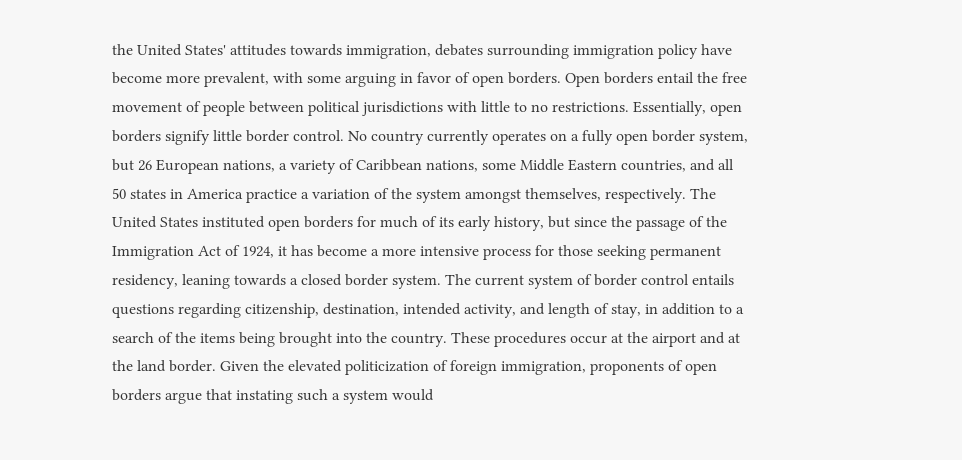the United States' attitudes towards immigration, debates surrounding immigration policy have become more prevalent, with some arguing in favor of open borders. Open borders entail the free movement of people between political jurisdictions with little to no restrictions. Essentially, open borders signify little border control. No country currently operates on a fully open border system, but 26 European nations, a variety of Caribbean nations, some Middle Eastern countries, and all 50 states in America practice a variation of the system amongst themselves, respectively. The United States instituted open borders for much of its early history, but since the passage of the Immigration Act of 1924, it has become a more intensive process for those seeking permanent residency, leaning towards a closed border system. The current system of border control entails questions regarding citizenship, destination, intended activity, and length of stay, in addition to a search of the items being brought into the country. These procedures occur at the airport and at the land border. Given the elevated politicization of foreign immigration, proponents of open borders argue that instating such a system would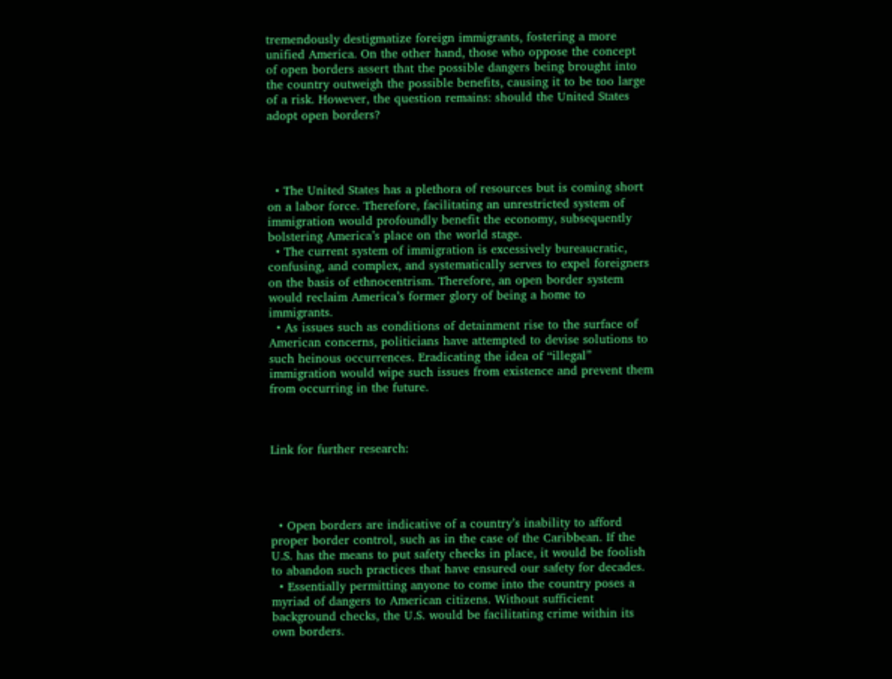tremendously destigmatize foreign immigrants, fostering a more unified America. On the other hand, those who oppose the concept of open borders assert that the possible dangers being brought into the country outweigh the possible benefits, causing it to be too large of a risk. However, the question remains: should the United States adopt open borders?




  • The United States has a plethora of resources but is coming short on a labor force. Therefore, facilitating an unrestricted system of immigration would profoundly benefit the economy, subsequently bolstering America’s place on the world stage.
  • The current system of immigration is excessively bureaucratic, confusing, and complex, and systematically serves to expel foreigners on the basis of ethnocentrism. Therefore, an open border system would reclaim America’s former glory of being a home to immigrants.
  • As issues such as conditions of detainment rise to the surface of American concerns, politicians have attempted to devise solutions to such heinous occurrences. Eradicating the idea of “illegal” immigration would wipe such issues from existence and prevent them from occurring in the future.



Link for further research:




  • Open borders are indicative of a country’s inability to afford proper border control, such as in the case of the Caribbean. If the U.S. has the means to put safety checks in place, it would be foolish to abandon such practices that have ensured our safety for decades.
  • Essentially permitting anyone to come into the country poses a myriad of dangers to American citizens. Without sufficient background checks, the U.S. would be facilitating crime within its own borders.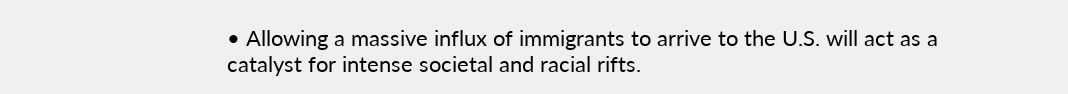• Allowing a massive influx of immigrants to arrive to the U.S. will act as a catalyst for intense societal and racial rifts.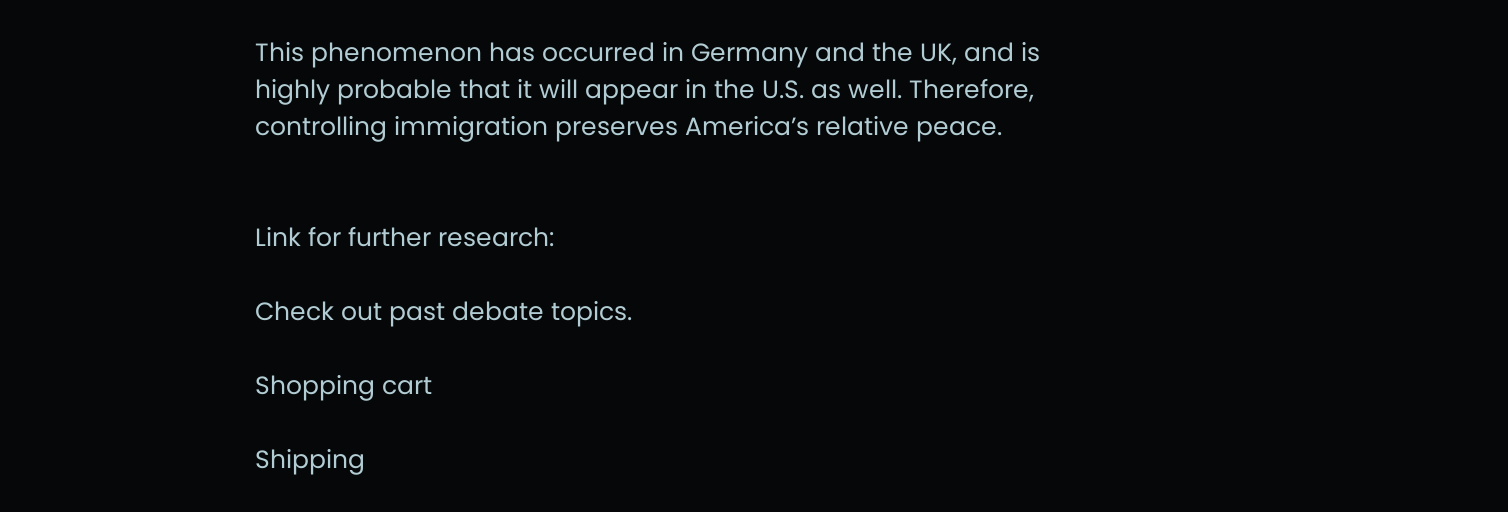This phenomenon has occurred in Germany and the UK, and is highly probable that it will appear in the U.S. as well. Therefore, controlling immigration preserves America’s relative peace.


Link for further research:

Check out past debate topics.

Shopping cart

Shipping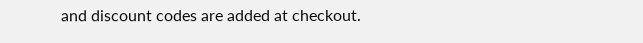and discount codes are added at checkout.